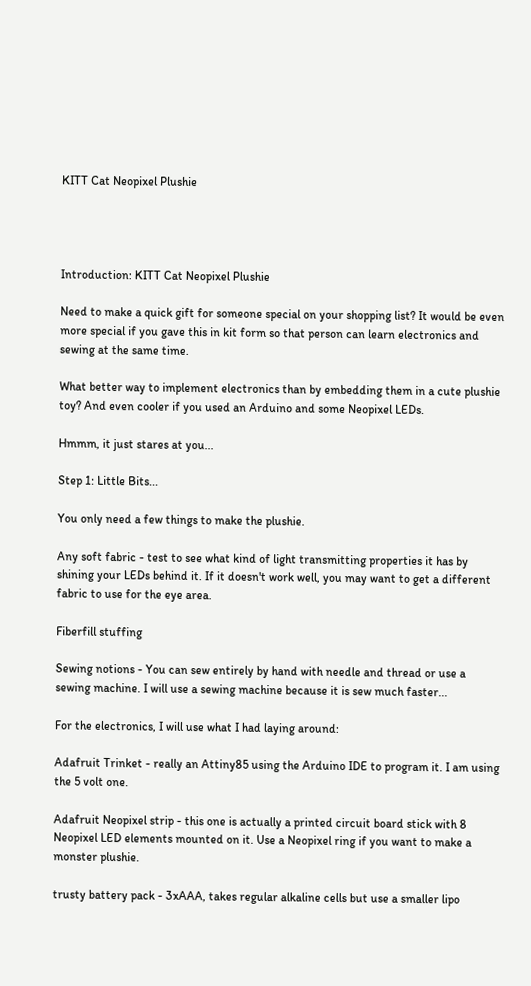KITT Cat Neopixel Plushie




Introduction: KITT Cat Neopixel Plushie

Need to make a quick gift for someone special on your shopping list? It would be even more special if you gave this in kit form so that person can learn electronics and sewing at the same time.

What better way to implement electronics than by embedding them in a cute plushie toy? And even cooler if you used an Arduino and some Neopixel LEDs.

Hmmm, it just stares at you...

Step 1: Little Bits...

You only need a few things to make the plushie.

Any soft fabric - test to see what kind of light transmitting properties it has by shining your LEDs behind it. If it doesn't work well, you may want to get a different fabric to use for the eye area.

Fiberfill stuffing

Sewing notions - You can sew entirely by hand with needle and thread or use a sewing machine. I will use a sewing machine because it is sew much faster...

For the electronics, I will use what I had laying around:

Adafruit Trinket - really an Attiny85 using the Arduino IDE to program it. I am using the 5 volt one.

Adafruit Neopixel strip - this one is actually a printed circuit board stick with 8 Neopixel LED elements mounted on it. Use a Neopixel ring if you want to make a monster plushie.

trusty battery pack - 3xAAA, takes regular alkaline cells but use a smaller lipo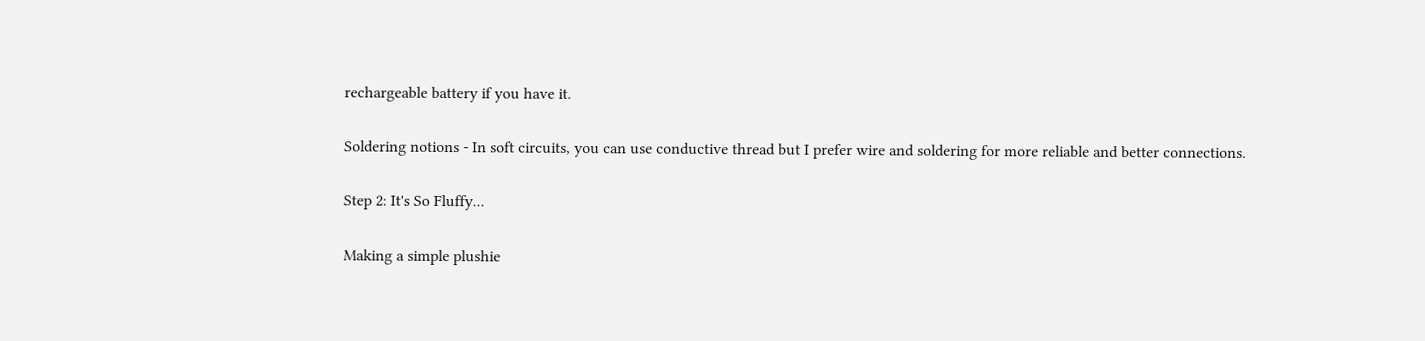rechargeable battery if you have it.

Soldering notions - In soft circuits, you can use conductive thread but I prefer wire and soldering for more reliable and better connections.

Step 2: It's So Fluffy...

Making a simple plushie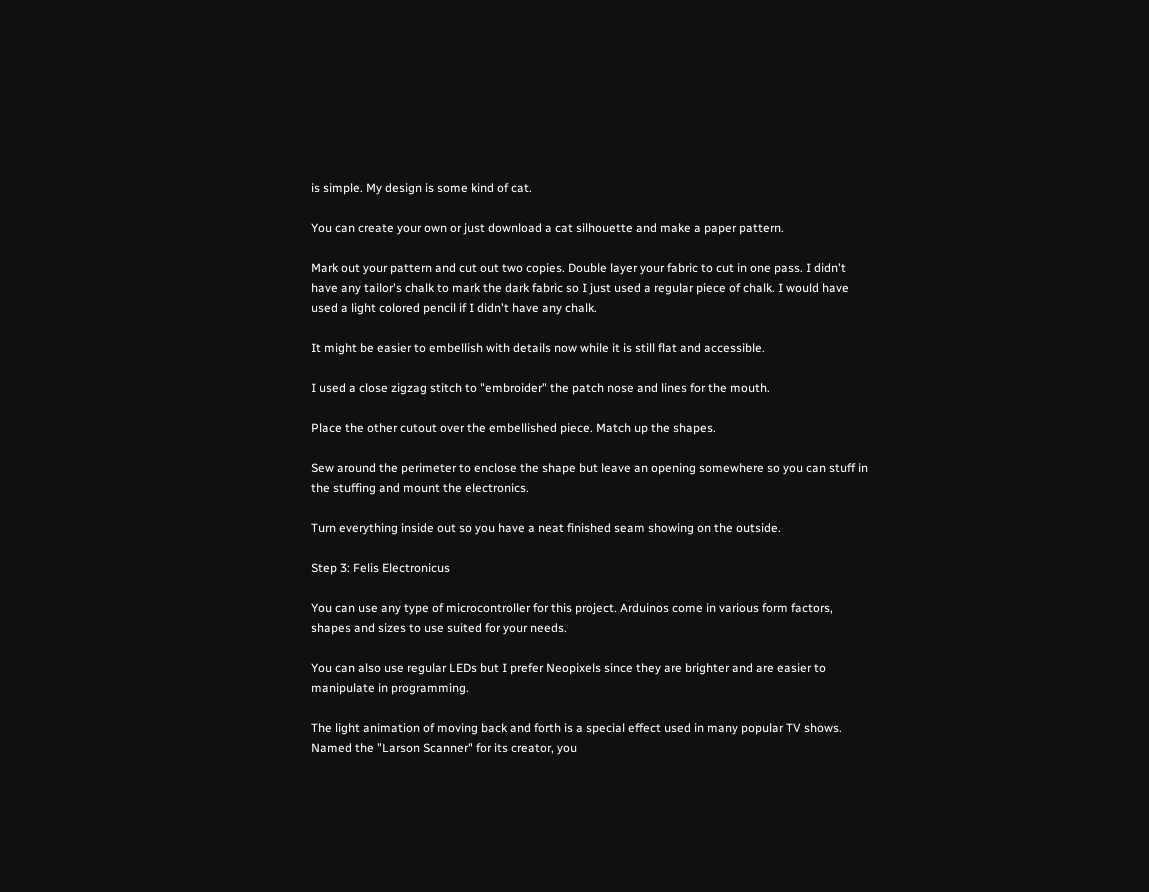is simple. My design is some kind of cat.

You can create your own or just download a cat silhouette and make a paper pattern.

Mark out your pattern and cut out two copies. Double layer your fabric to cut in one pass. I didn't have any tailor's chalk to mark the dark fabric so I just used a regular piece of chalk. I would have used a light colored pencil if I didn't have any chalk.

It might be easier to embellish with details now while it is still flat and accessible.

I used a close zigzag stitch to "embroider" the patch nose and lines for the mouth.

Place the other cutout over the embellished piece. Match up the shapes.

Sew around the perimeter to enclose the shape but leave an opening somewhere so you can stuff in the stuffing and mount the electronics.

Turn everything inside out so you have a neat finished seam showing on the outside.

Step 3: Felis Electronicus

You can use any type of microcontroller for this project. Arduinos come in various form factors, shapes and sizes to use suited for your needs.

You can also use regular LEDs but I prefer Neopixels since they are brighter and are easier to manipulate in programming.

The light animation of moving back and forth is a special effect used in many popular TV shows. Named the "Larson Scanner" for its creator, you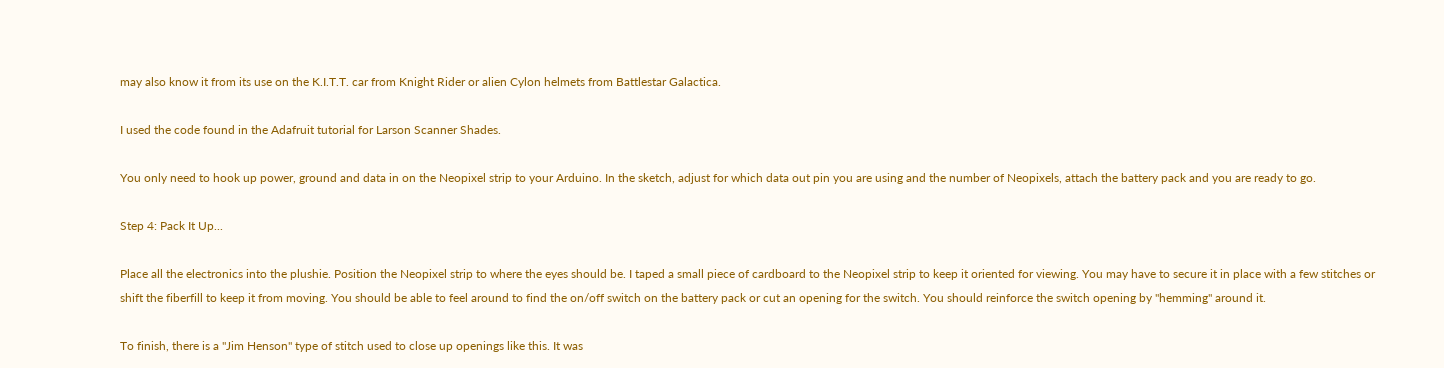may also know it from its use on the K.I.T.T. car from Knight Rider or alien Cylon helmets from Battlestar Galactica.

I used the code found in the Adafruit tutorial for Larson Scanner Shades.

You only need to hook up power, ground and data in on the Neopixel strip to your Arduino. In the sketch, adjust for which data out pin you are using and the number of Neopixels, attach the battery pack and you are ready to go.

Step 4: Pack It Up...

Place all the electronics into the plushie. Position the Neopixel strip to where the eyes should be. I taped a small piece of cardboard to the Neopixel strip to keep it oriented for viewing. You may have to secure it in place with a few stitches or shift the fiberfill to keep it from moving. You should be able to feel around to find the on/off switch on the battery pack or cut an opening for the switch. You should reinforce the switch opening by "hemming" around it.

To finish, there is a "Jim Henson" type of stitch used to close up openings like this. It was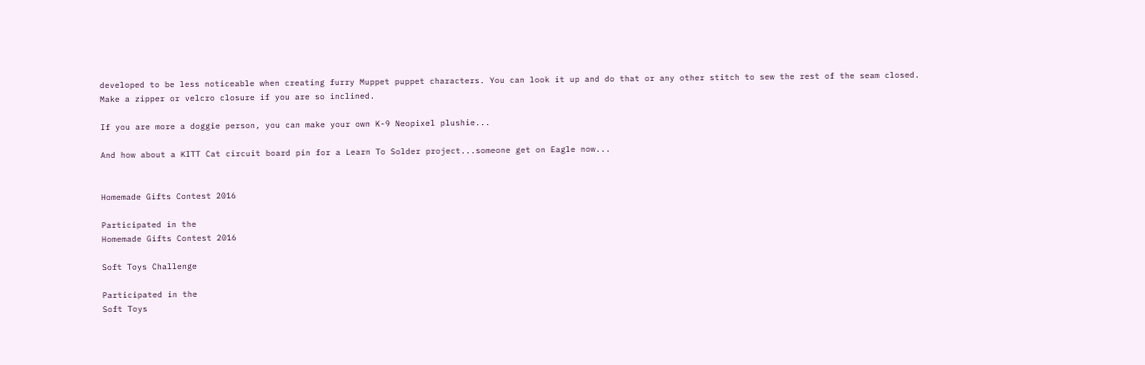developed to be less noticeable when creating furry Muppet puppet characters. You can look it up and do that or any other stitch to sew the rest of the seam closed. Make a zipper or velcro closure if you are so inclined.

If you are more a doggie person, you can make your own K-9 Neopixel plushie...

And how about a KITT Cat circuit board pin for a Learn To Solder project...someone get on Eagle now...


Homemade Gifts Contest 2016

Participated in the
Homemade Gifts Contest 2016

Soft Toys Challenge

Participated in the
Soft Toys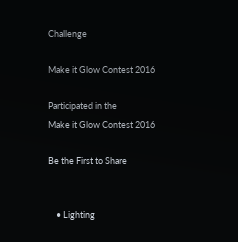Challenge

Make it Glow Contest 2016

Participated in the
Make it Glow Contest 2016

Be the First to Share


    • Lighting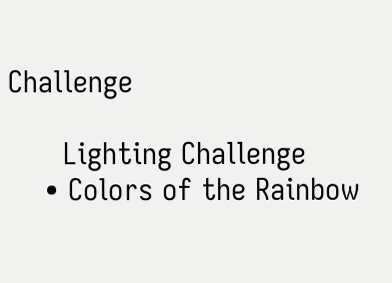Challenge

      Lighting Challenge
    • Colors of the Rainbow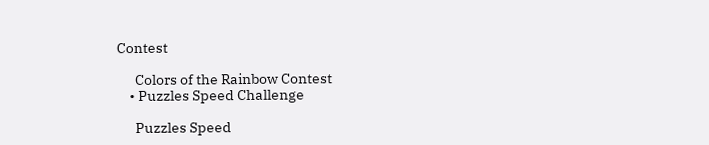Contest

      Colors of the Rainbow Contest
    • Puzzles Speed Challenge

      Puzzles Speed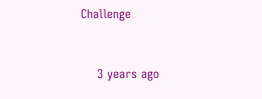Challenge



    3 years ago